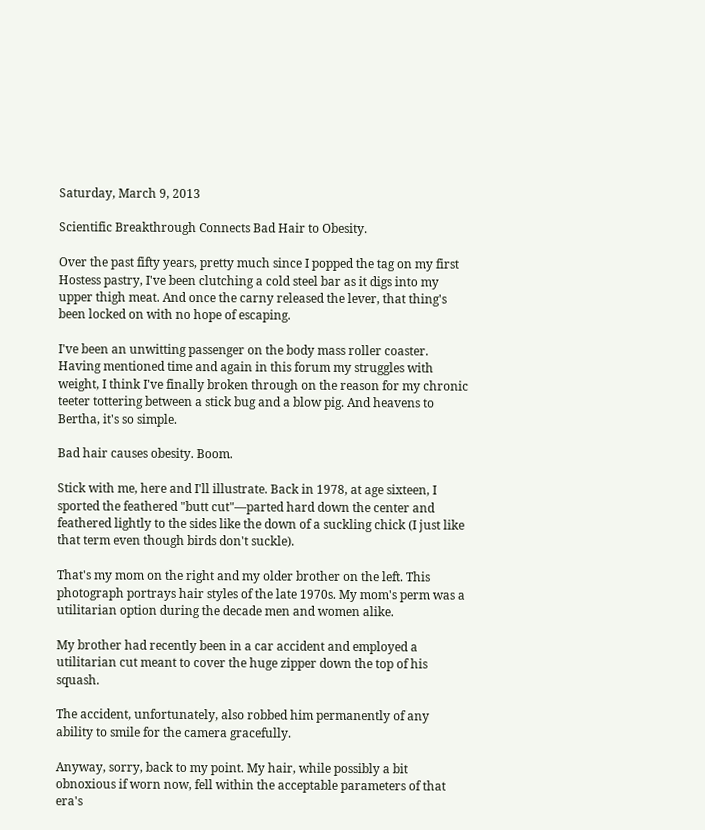Saturday, March 9, 2013

Scientific Breakthrough Connects Bad Hair to Obesity.

Over the past fifty years, pretty much since I popped the tag on my first Hostess pastry, I've been clutching a cold steel bar as it digs into my upper thigh meat. And once the carny released the lever, that thing's been locked on with no hope of escaping.

I've been an unwitting passenger on the body mass roller coaster. Having mentioned time and again in this forum my struggles with weight, I think I've finally broken through on the reason for my chronic teeter tottering between a stick bug and a blow pig. And heavens to Bertha, it's so simple.

Bad hair causes obesity. Boom.

Stick with me, here and I'll illustrate. Back in 1978, at age sixteen, I sported the feathered "butt cut"—parted hard down the center and feathered lightly to the sides like the down of a suckling chick (I just like that term even though birds don't suckle).

That's my mom on the right and my older brother on the left. This photograph portrays hair styles of the late 1970s. My mom's perm was a utilitarian option during the decade men and women alike.

My brother had recently been in a car accident and employed a utilitarian cut meant to cover the huge zipper down the top of his squash.

The accident, unfortunately, also robbed him permanently of any ability to smile for the camera gracefully.

Anyway, sorry, back to my point. My hair, while possibly a bit obnoxious if worn now, fell within the acceptable parameters of that era's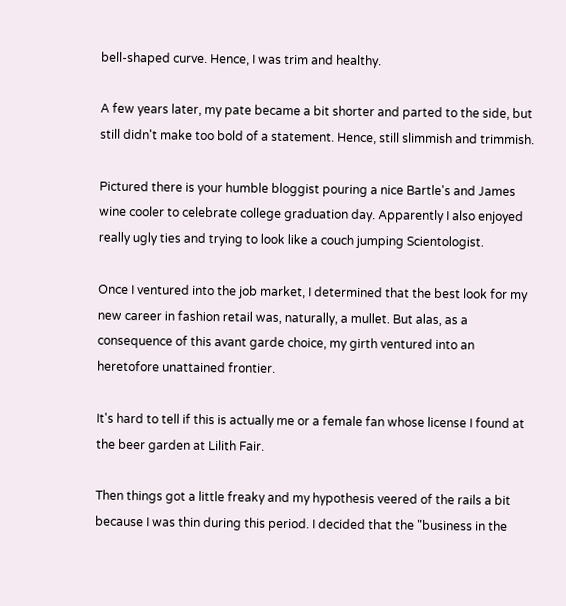bell-shaped curve. Hence, I was trim and healthy.

A few years later, my pate became a bit shorter and parted to the side, but still didn't make too bold of a statement. Hence, still slimmish and trimmish.

Pictured there is your humble bloggist pouring a nice Bartle's and James wine cooler to celebrate college graduation day. Apparently I also enjoyed really ugly ties and trying to look like a couch jumping Scientologist.

Once I ventured into the job market, I determined that the best look for my new career in fashion retail was, naturally, a mullet. But alas, as a consequence of this avant garde choice, my girth ventured into an heretofore unattained frontier.

It's hard to tell if this is actually me or a female fan whose license I found at the beer garden at Lilith Fair.

Then things got a little freaky and my hypothesis veered of the rails a bit because I was thin during this period. I decided that the "business in the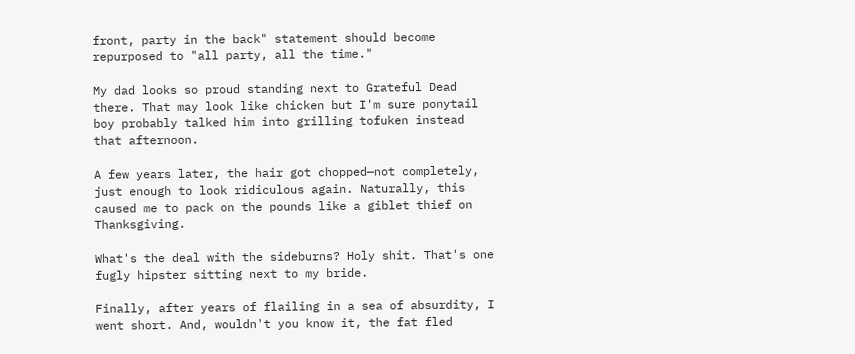front, party in the back" statement should become repurposed to "all party, all the time."

My dad looks so proud standing next to Grateful Dead there. That may look like chicken but I'm sure ponytail boy probably talked him into grilling tofuken instead that afternoon.

A few years later, the hair got chopped—not completely, just enough to look ridiculous again. Naturally, this caused me to pack on the pounds like a giblet thief on Thanksgiving.

What's the deal with the sideburns? Holy shit. That's one fugly hipster sitting next to my bride.

Finally, after years of flailing in a sea of absurdity, I went short. And, wouldn't you know it, the fat fled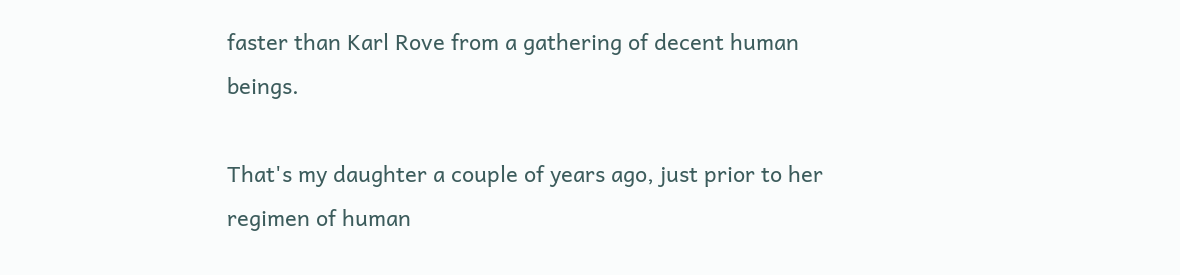faster than Karl Rove from a gathering of decent human beings.

That's my daughter a couple of years ago, just prior to her regimen of human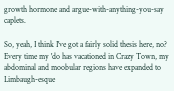growth hormone and argue-with-anything-you-say caplets.

So, yeah, I think I've got a fairly solid thesis here, no? Every time my 'do has vacationed in Crazy Town, my abdominal and moobular regions have expanded to Limbaugh-esque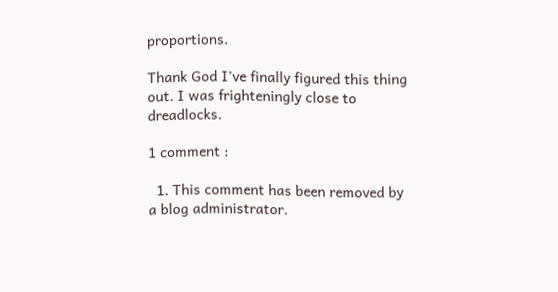proportions.

Thank God I've finally figured this thing out. I was frighteningly close to dreadlocks.

1 comment :

  1. This comment has been removed by a blog administrator.